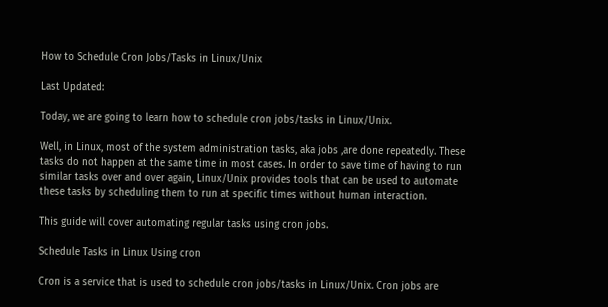How to Schedule Cron Jobs/Tasks in Linux/Unix

Last Updated:

Today, we are going to learn how to schedule cron jobs/tasks in Linux/Unix.

Well, in Linux, most of the system administration tasks, aka jobs ,are done repeatedly. These tasks do not happen at the same time in most cases. In order to save time of having to run similar tasks over and over again, Linux/Unix provides tools that can be used to automate these tasks by scheduling them to run at specific times without human interaction.

This guide will cover automating regular tasks using cron jobs.

Schedule Tasks in Linux Using cron

Cron is a service that is used to schedule cron jobs/tasks in Linux/Unix. Cron jobs are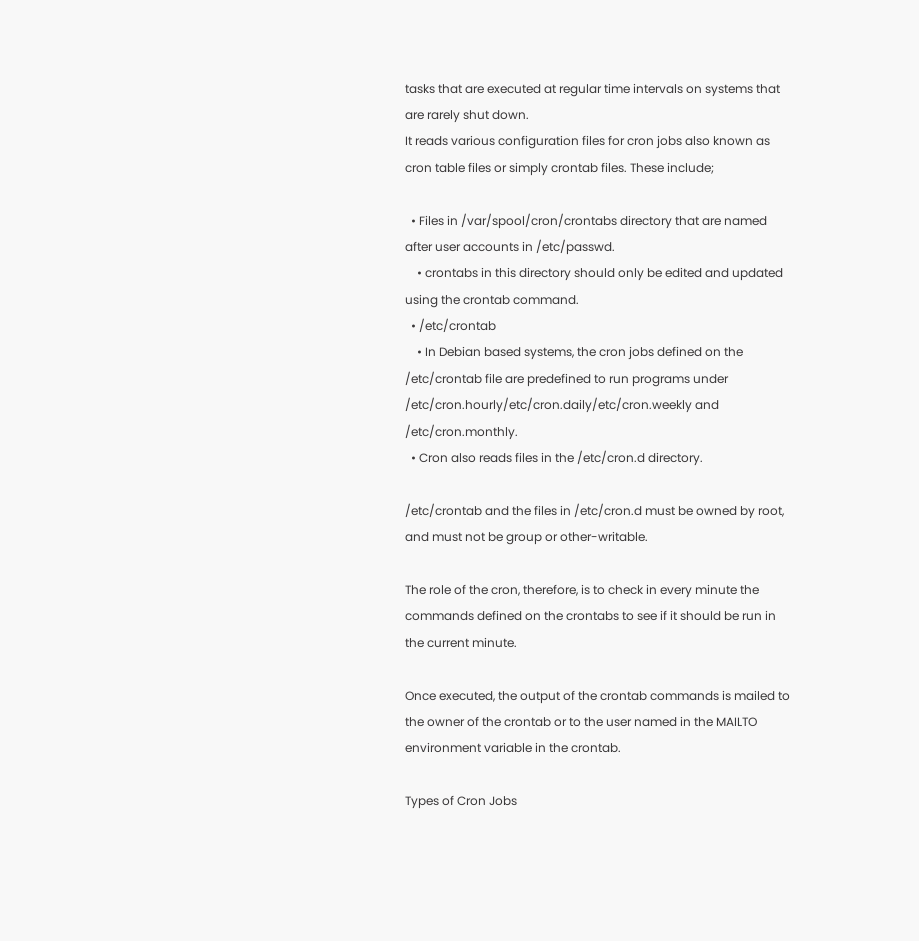tasks that are executed at regular time intervals on systems that are rarely shut down.
It reads various configuration files for cron jobs also known as cron table files or simply crontab files. These include;

  • Files in /var/spool/cron/crontabs directory that are named after user accounts in /etc/passwd.
    • crontabs in this directory should only be edited and updated using the crontab command.
  • /etc/crontab
    • In Debian based systems, the cron jobs defined on the /etc/crontab file are predefined to run programs under /etc/cron.hourly/etc/cron.daily/etc/cron.weekly and /etc/cron.monthly.
  • Cron also reads files in the /etc/cron.d directory.

/etc/crontab and the files in /etc/cron.d must be owned by root, and must not be group or other-writable.

The role of the cron, therefore, is to check in every minute the commands defined on the crontabs to see if it should be run in the current minute.

Once executed, the output of the crontab commands is mailed to the owner of the crontab or to the user named in the MAILTO environment variable in the crontab.

Types of Cron Jobs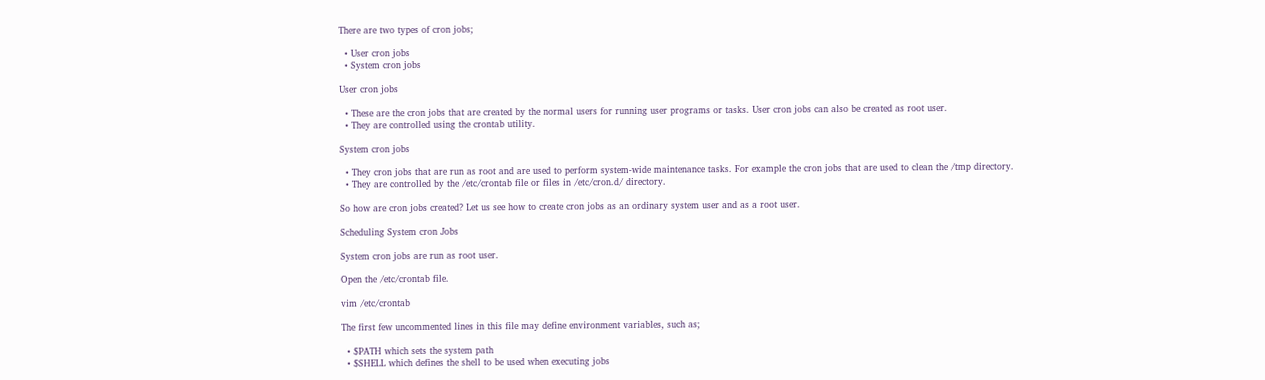There are two types of cron jobs;

  • User cron jobs
  • System cron jobs

User cron jobs

  • These are the cron jobs that are created by the normal users for running user programs or tasks. User cron jobs can also be created as root user.
  • They are controlled using the crontab utility.

System cron jobs

  • They cron jobs that are run as root and are used to perform system-wide maintenance tasks. For example the cron jobs that are used to clean the /tmp directory.
  • They are controlled by the /etc/crontab file or files in /etc/cron.d/ directory.

So how are cron jobs created? Let us see how to create cron jobs as an ordinary system user and as a root user.

Scheduling System cron Jobs

System cron jobs are run as root user.

Open the /etc/crontab file.

vim /etc/crontab

The first few uncommented lines in this file may define environment variables, such as;

  • $PATH which sets the system path
  • $SHELL which defines the shell to be used when executing jobs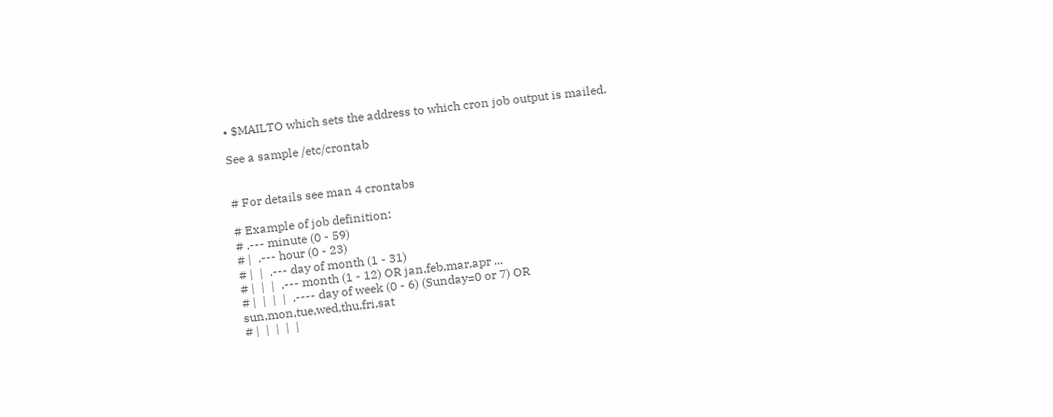• $MAILTO which sets the address to which cron job output is mailed.

See a sample /etc/crontab


# For details see man 4 crontabs

# Example of job definition:
# .--- minute (0 - 59)
# |  .--- hour (0 - 23)
# |  |  .--- day of month (1 - 31)
# |  |  |  .--- month (1 - 12) OR jan,feb,mar,apr ...
# |  |  |  |  .---- day of week (0 - 6) (Sunday=0 or 7) OR sun,mon,tue,wed,thu,fri,sat
# |  |  |  |  |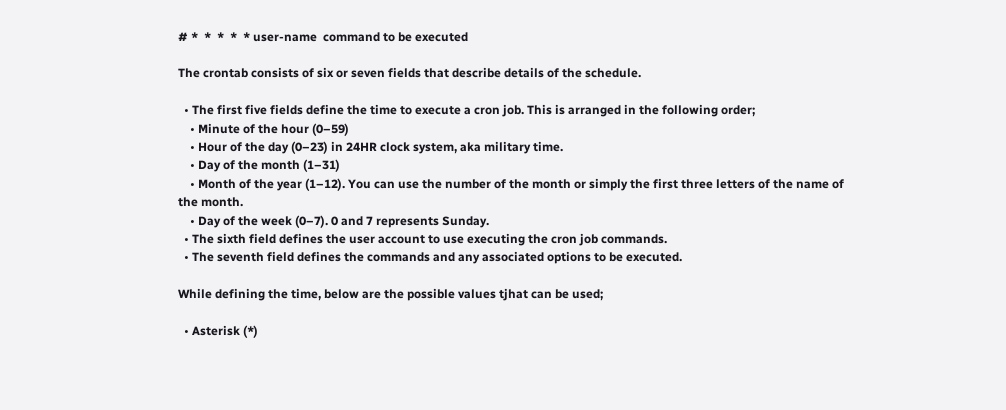# *  *  *  *  * user-name  command to be executed

The crontab consists of six or seven fields that describe details of the schedule.

  • The first five fields define the time to execute a cron job. This is arranged in the following order;
    • Minute of the hour (0–59)
    • Hour of the day (0–23) in 24HR clock system, aka military time.
    • Day of the month (1–31)
    • Month of the year (1–12). You can use the number of the month or simply the first three letters of the name of the month.
    • Day of the week (0–7). 0 and 7 represents Sunday.
  • The sixth field defines the user account to use executing the cron job commands.
  • The seventh field defines the commands and any associated options to be executed.

While defining the time, below are the possible values tjhat can be used;

  • Asterisk (*)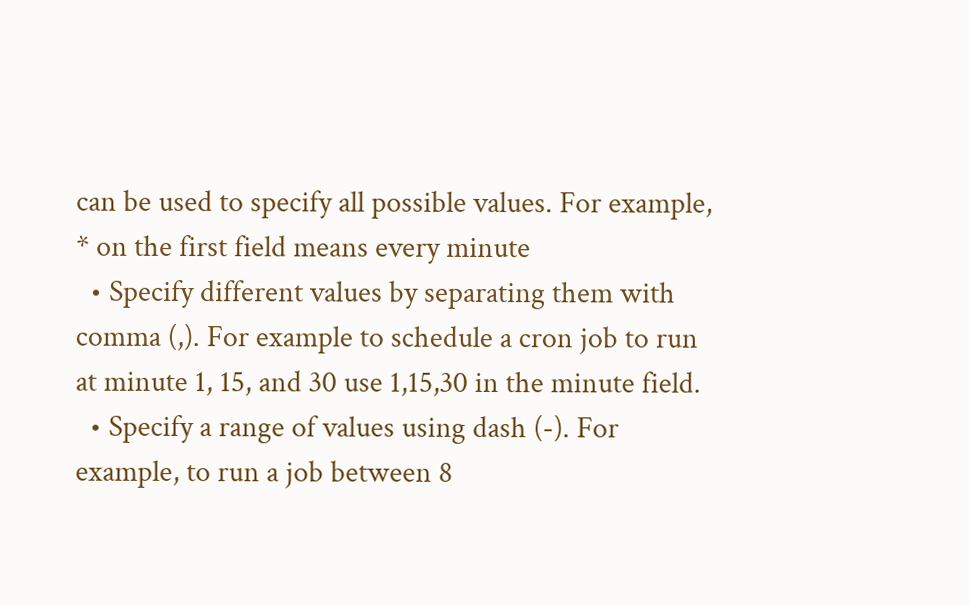can be used to specify all possible values. For example, * on the first field means every minute
  • Specify different values by separating them with comma (,). For example to schedule a cron job to run at minute 1, 15, and 30 use 1,15,30 in the minute field.
  • Specify a range of values using dash (-). For example, to run a job between 8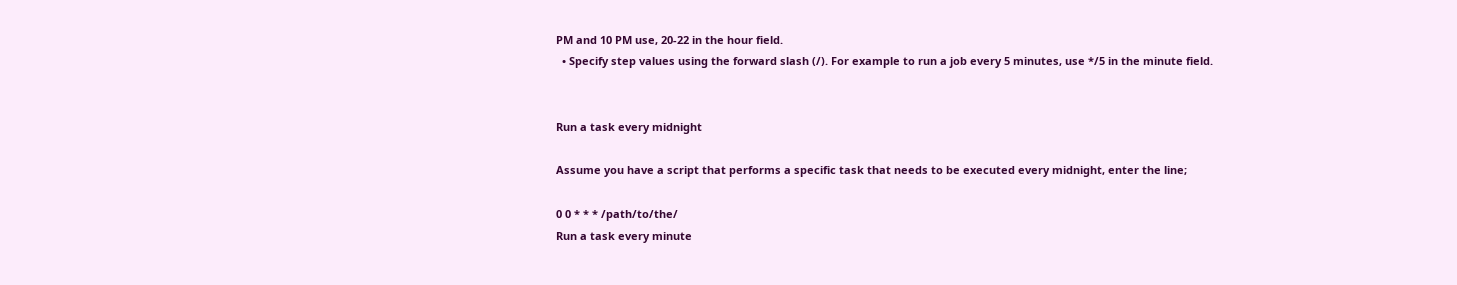PM and 10 PM use, 20-22 in the hour field.
  • Specify step values using the forward slash (/). For example to run a job every 5 minutes, use */5 in the minute field.


Run a task every midnight

Assume you have a script that performs a specific task that needs to be executed every midnight, enter the line;

0 0 * * * /path/to/the/
Run a task every minute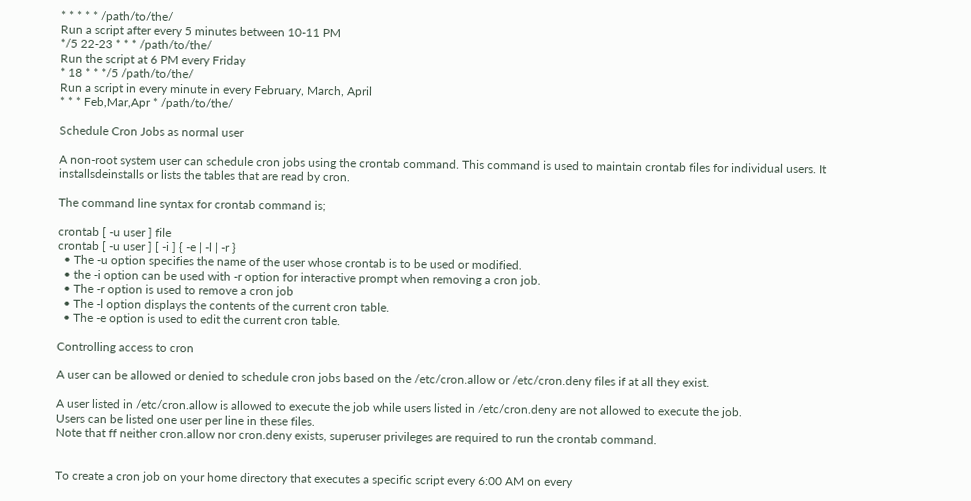* * * * * /path/to/the/
Run a script after every 5 minutes between 10-11 PM
*/5 22-23 * * * /path/to/the/
Run the script at 6 PM every Friday
* 18 * * */5 /path/to/the/
Run a script in every minute in every February, March, April
* * * Feb,Mar,Apr * /path/to/the/

Schedule Cron Jobs as normal user

A non-root system user can schedule cron jobs using the crontab command. This command is used to maintain crontab files for individual users. It installsdeinstalls or lists the tables that are read by cron.

The command line syntax for crontab command is;

crontab [ -u user ] file
crontab [ -u user ] [ -i ] { -e | -l | -r }
  • The -u option specifies the name of the user whose crontab is to be used or modified.
  • the -i option can be used with -r option for interactive prompt when removing a cron job.
  • The -r option is used to remove a cron job
  • The -l option displays the contents of the current cron table.
  • The -e option is used to edit the current cron table.

Controlling access to cron

A user can be allowed or denied to schedule cron jobs based on the /etc/cron.allow or /etc/cron.deny files if at all they exist.

A user listed in /etc/cron.allow is allowed to execute the job while users listed in /etc/cron.deny are not allowed to execute the job.
Users can be listed one user per line in these files.
Note that ff neither cron.allow nor cron.deny exists, superuser privileges are required to run the crontab command.


To create a cron job on your home directory that executes a specific script every 6:00 AM on every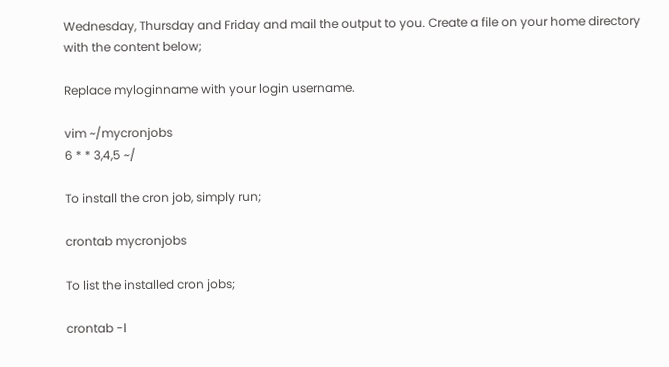Wednesday, Thursday and Friday and mail the output to you. Create a file on your home directory with the content below;

Replace myloginname with your login username.

vim ~/mycronjobs
6 * * 3,4,5 ~/

To install the cron job, simply run;

crontab mycronjobs

To list the installed cron jobs;

crontab -l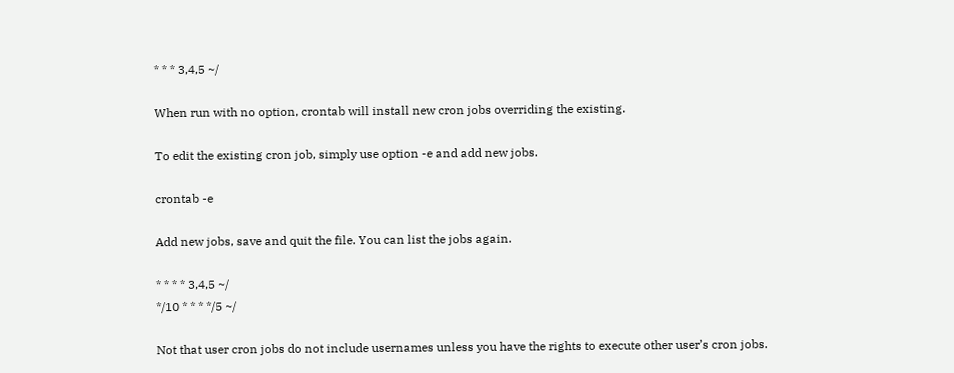* * * 3,4,5 ~/

When run with no option, crontab will install new cron jobs overriding the existing.

To edit the existing cron job, simply use option -e and add new jobs.

crontab -e

Add new jobs, save and quit the file. You can list the jobs again.

* * * * 3,4,5 ~/
*/10 * * * */5 ~/

Not that user cron jobs do not include usernames unless you have the rights to execute other user’s cron jobs.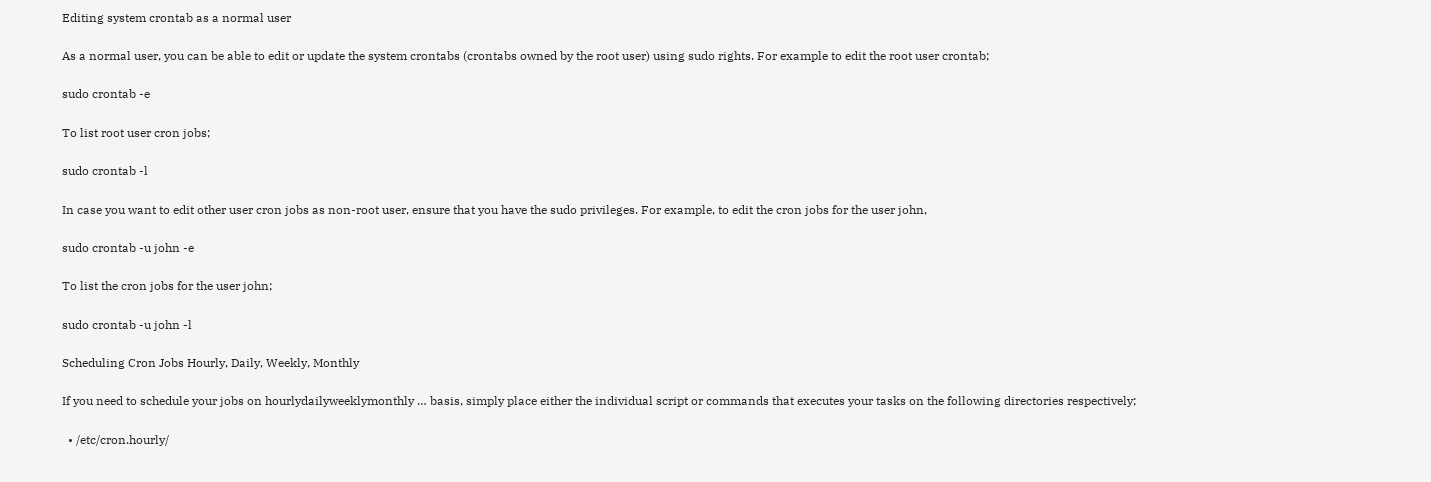Editing system crontab as a normal user

As a normal user, you can be able to edit or update the system crontabs (crontabs owned by the root user) using sudo rights. For example to edit the root user crontab;

sudo crontab -e

To list root user cron jobs;

sudo crontab -l

In case you want to edit other user cron jobs as non-root user, ensure that you have the sudo privileges. For example, to edit the cron jobs for the user john,

sudo crontab -u john -e

To list the cron jobs for the user john;

sudo crontab -u john -l

Scheduling Cron Jobs Hourly, Daily, Weekly, Monthly

If you need to schedule your jobs on hourlydailyweeklymonthly … basis, simply place either the individual script or commands that executes your tasks on the following directories respectively;

  • /etc/cron.hourly/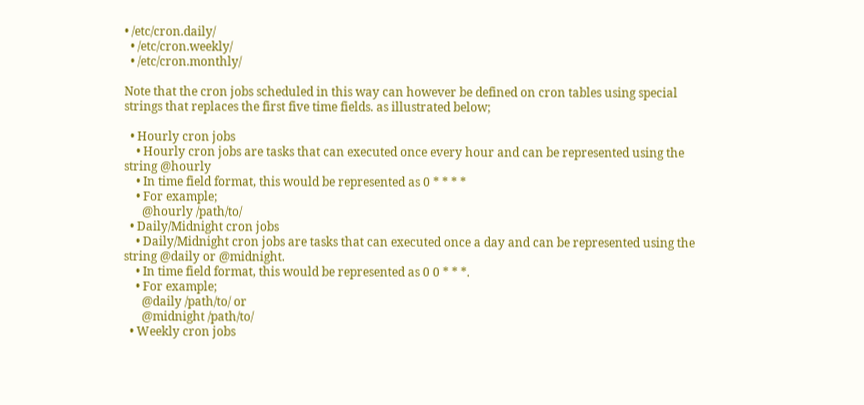• /etc/cron.daily/
  • /etc/cron.weekly/
  • /etc/cron.monthly/

Note that the cron jobs scheduled in this way can however be defined on cron tables using special strings that replaces the first five time fields. as illustrated below;

  • Hourly cron jobs
    • Hourly cron jobs are tasks that can executed once every hour and can be represented using the string @hourly
    • In time field format, this would be represented as 0 * * * *
    • For example;
      @hourly /path/to/
  • Daily/Midnight cron jobs
    • Daily/Midnight cron jobs are tasks that can executed once a day and can be represented using the string @daily or @midnight.
    • In time field format, this would be represented as 0 0 * * *.
    • For example;
      @daily /path/to/ or
      @midnight /path/to/
  • Weekly cron jobs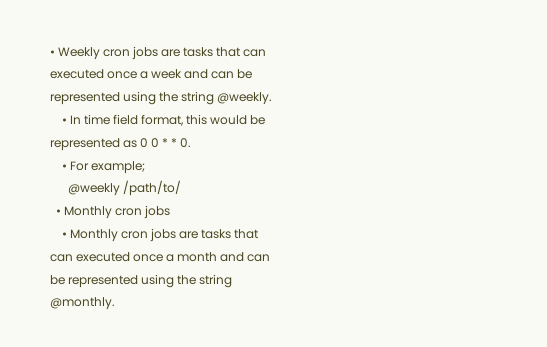• Weekly cron jobs are tasks that can executed once a week and can be represented using the string @weekly.
    • In time field format, this would be represented as 0 0 * * 0.
    • For example;
      @weekly /path/to/
  • Monthly cron jobs
    • Monthly cron jobs are tasks that can executed once a month and can be represented using the string @monthly.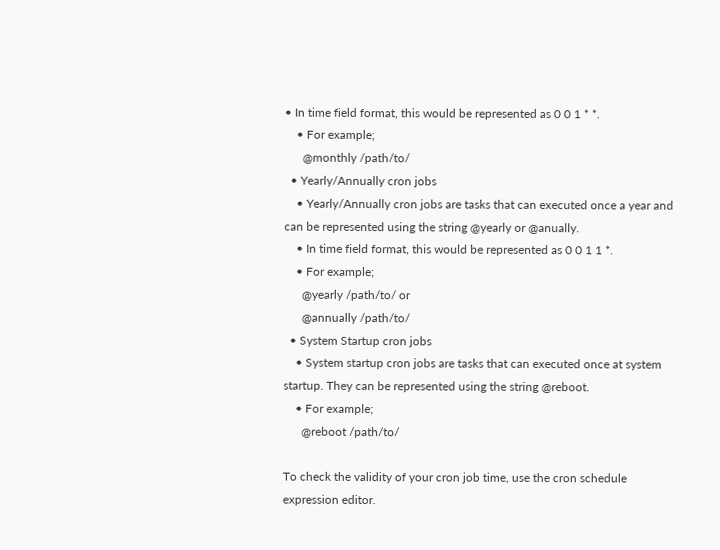• In time field format, this would be represented as 0 0 1 * *.
    • For example;
      @monthly /path/to/
  • Yearly/Annually cron jobs
    • Yearly/Annually cron jobs are tasks that can executed once a year and can be represented using the string @yearly or @anually.
    • In time field format, this would be represented as 0 0 1 1 *.
    • For example;
      @yearly /path/to/ or
      @annually /path/to/
  • System Startup cron jobs
    • System startup cron jobs are tasks that can executed once at system startup. They can be represented using the string @reboot.
    • For example;
      @reboot /path/to/

To check the validity of your cron job time, use the cron schedule expression editor.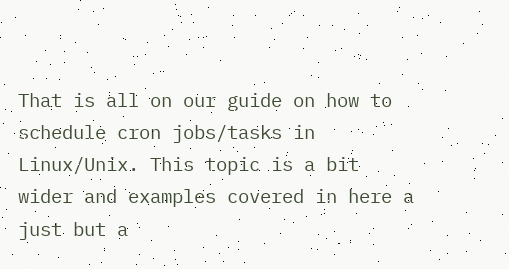That is all on our guide on how to schedule cron jobs/tasks in Linux/Unix. This topic is a bit wider and examples covered in here a just but a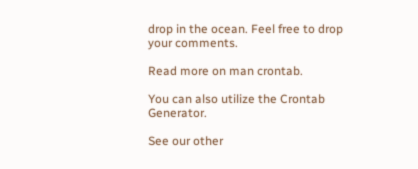drop in the ocean. Feel free to drop your comments.

Read more on man crontab.

You can also utilize the Crontab Generator.

See our other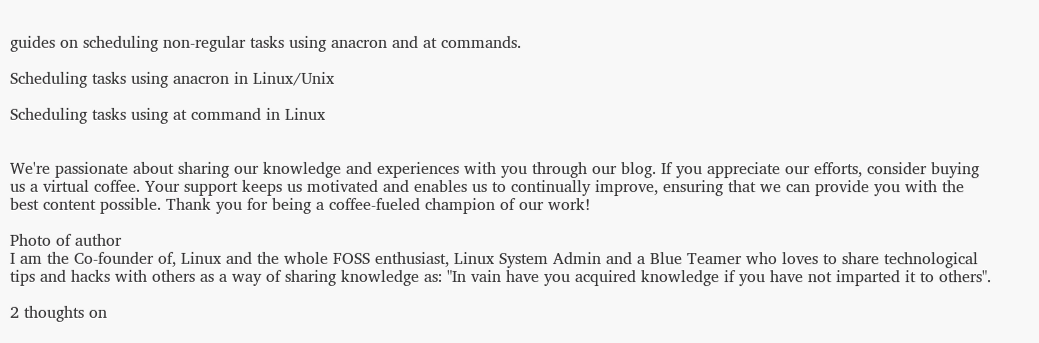guides on scheduling non-regular tasks using anacron and at commands.

Scheduling tasks using anacron in Linux/Unix

Scheduling tasks using at command in Linux


We're passionate about sharing our knowledge and experiences with you through our blog. If you appreciate our efforts, consider buying us a virtual coffee. Your support keeps us motivated and enables us to continually improve, ensuring that we can provide you with the best content possible. Thank you for being a coffee-fueled champion of our work!

Photo of author
I am the Co-founder of, Linux and the whole FOSS enthusiast, Linux System Admin and a Blue Teamer who loves to share technological tips and hacks with others as a way of sharing knowledge as: "In vain have you acquired knowledge if you have not imparted it to others".

2 thoughts on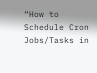“How to Schedule Cron Jobs/Tasks in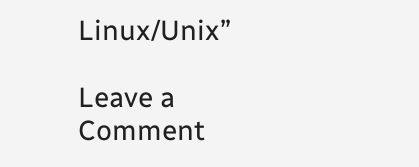Linux/Unix”

Leave a Comment